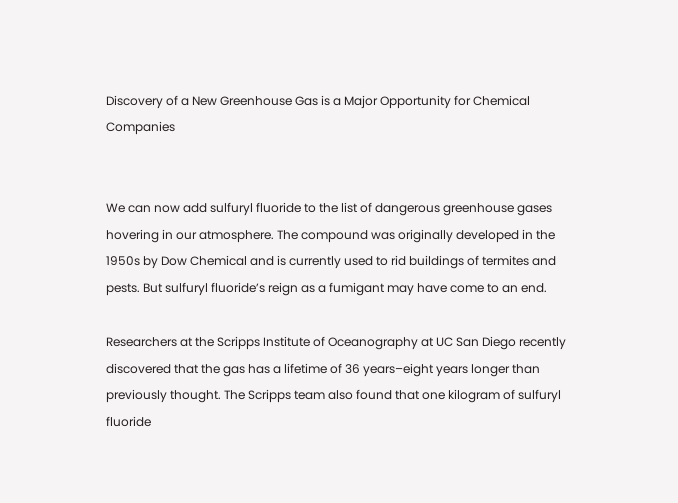Discovery of a New Greenhouse Gas is a Major Opportunity for Chemical Companies


We can now add sulfuryl fluoride to the list of dangerous greenhouse gases hovering in our atmosphere. The compound was originally developed in the 1950s by Dow Chemical and is currently used to rid buildings of termites and pests. But sulfuryl fluoride’s reign as a fumigant may have come to an end.

Researchers at the Scripps Institute of Oceanography at UC San Diego recently discovered that the gas has a lifetime of 36 years–eight years longer than previously thought. The Scripps team also found that one kilogram of sulfuryl fluoride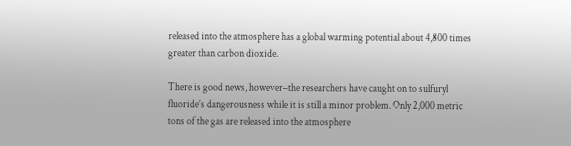released into the atmosphere has a global warming potential about 4,800 times greater than carbon dioxide.

There is good news, however–the researchers have caught on to sulfuryl fluoride’s dangerousness while it is still a minor problem. Only 2,000 metric tons of the gas are released into the atmosphere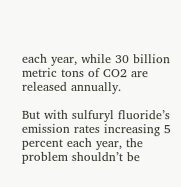each year, while 30 billion metric tons of CO2 are released annually.

But with sulfuryl fluoride’s emission rates increasing 5 percent each year, the problem shouldn’t be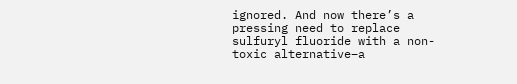ignored. And now there’s a pressing need to replace sulfuryl fluoride with a non-toxic alternative–a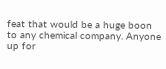feat that would be a huge boon to any chemical company. Anyone up for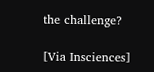the challenge?

[Via Insciences]